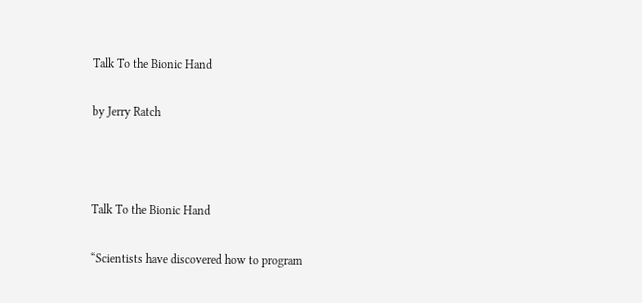Talk To the Bionic Hand

by Jerry Ratch



Talk To the Bionic Hand

“Scientists have discovered how to program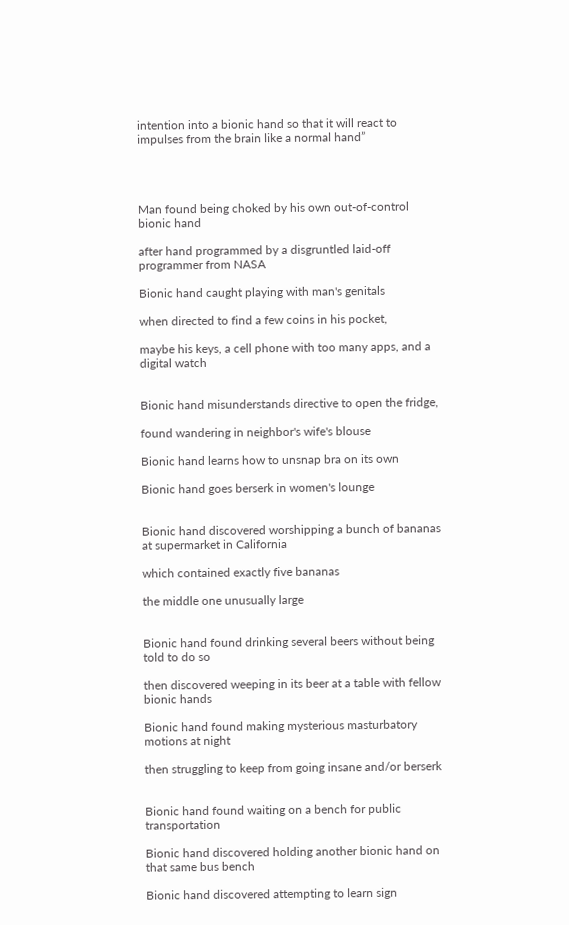intention into a bionic hand so that it will react to impulses from the brain like a normal hand”




Man found being choked by his own out-of-control bionic hand

after hand programmed by a disgruntled laid-off programmer from NASA

Bionic hand caught playing with man's genitals

when directed to find a few coins in his pocket,

maybe his keys, a cell phone with too many apps, and a digital watch


Bionic hand misunderstands directive to open the fridge,

found wandering in neighbor's wife's blouse

Bionic hand learns how to unsnap bra on its own

Bionic hand goes berserk in women's lounge


Bionic hand discovered worshipping a bunch of bananas at supermarket in California

which contained exactly five bananas

the middle one unusually large


Bionic hand found drinking several beers without being told to do so

then discovered weeping in its beer at a table with fellow bionic hands

Bionic hand found making mysterious masturbatory motions at night

then struggling to keep from going insane and/or berserk


Bionic hand found waiting on a bench for public transportation

Bionic hand discovered holding another bionic hand on that same bus bench

Bionic hand discovered attempting to learn sign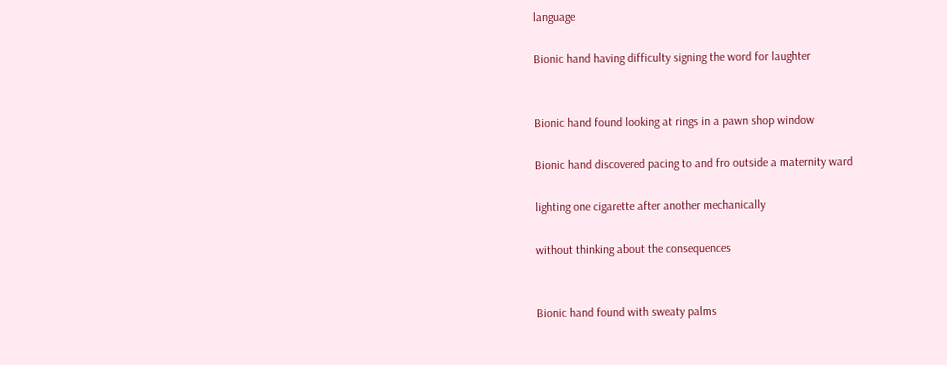language

Bionic hand having difficulty signing the word for laughter


Bionic hand found looking at rings in a pawn shop window

Bionic hand discovered pacing to and fro outside a maternity ward

lighting one cigarette after another mechanically

without thinking about the consequences


Bionic hand found with sweaty palms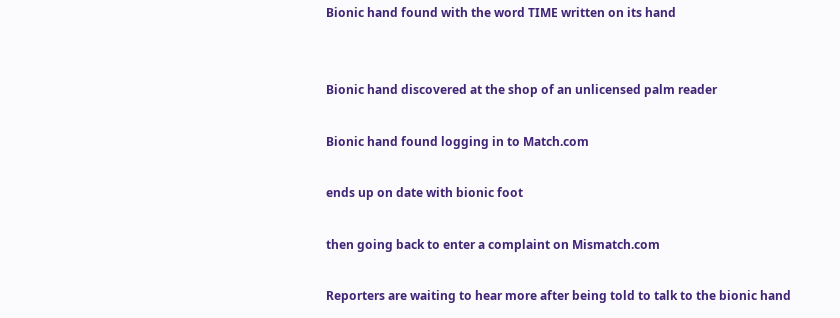Bionic hand found with the word TIME written on its hand


Bionic hand discovered at the shop of an unlicensed palm reader

Bionic hand found logging in to Match.com

ends up on date with bionic foot

then going back to enter a complaint on Mismatch.com

Reporters are waiting to hear more after being told to talk to the bionic hand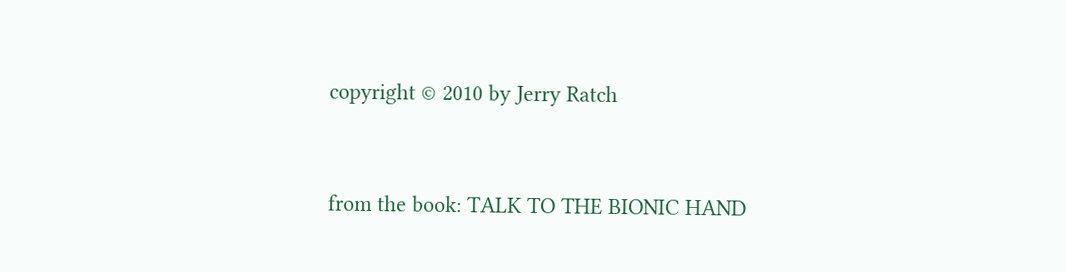copyright © 2010 by Jerry Ratch


from the book: TALK TO THE BIONIC HAND